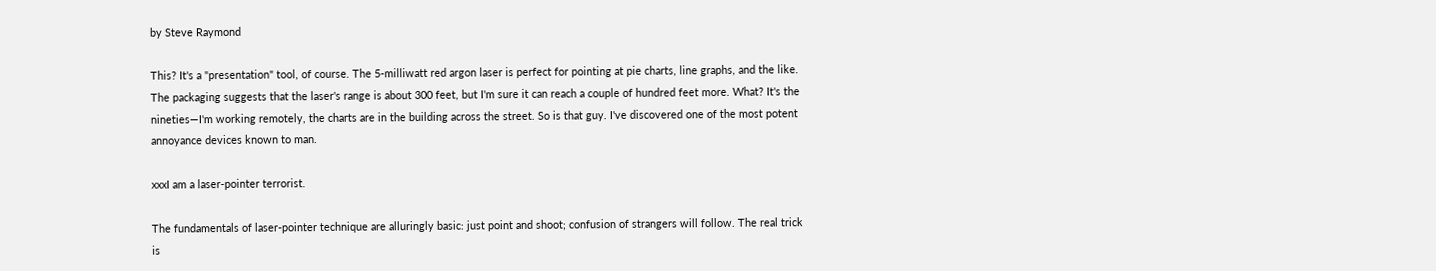by Steve Raymond

This? It's a "presentation" tool, of course. The 5-milliwatt red argon laser is perfect for pointing at pie charts, line graphs, and the like. The packaging suggests that the laser's range is about 300 feet, but I'm sure it can reach a couple of hundred feet more. What? It's the nineties—I'm working remotely, the charts are in the building across the street. So is that guy. I've discovered one of the most potent annoyance devices known to man.

xxxI am a laser-pointer terrorist.

The fundamentals of laser-pointer technique are alluringly basic: just point and shoot; confusion of strangers will follow. The real trick is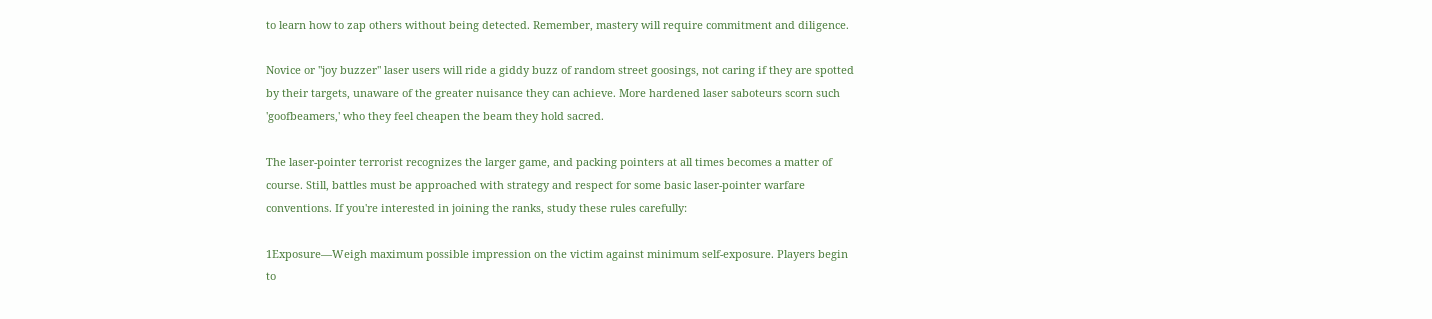to learn how to zap others without being detected. Remember, mastery will require commitment and diligence.

Novice or "joy buzzer" laser users will ride a giddy buzz of random street goosings, not caring if they are spotted by their targets, unaware of the greater nuisance they can achieve. More hardened laser saboteurs scorn such 'goofbeamers,' who they feel cheapen the beam they hold sacred.

The laser-pointer terrorist recognizes the larger game, and packing pointers at all times becomes a matter of course. Still, battles must be approached with strategy and respect for some basic laser-pointer warfare conventions. If you're interested in joining the ranks, study these rules carefully:

1Exposure—Weigh maximum possible impression on the victim against minimum self-exposure. Players begin to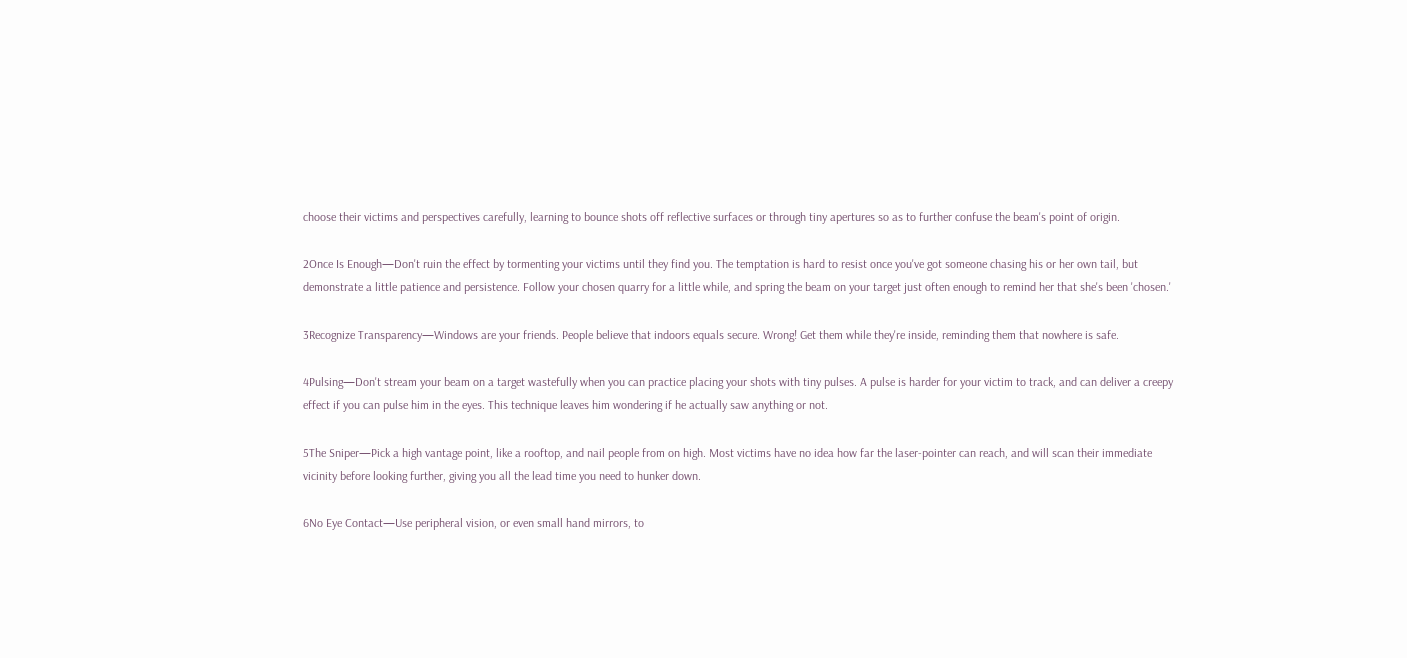choose their victims and perspectives carefully, learning to bounce shots off reflective surfaces or through tiny apertures so as to further confuse the beam's point of origin.

2Once Is Enough—Don't ruin the effect by tormenting your victims until they find you. The temptation is hard to resist once you've got someone chasing his or her own tail, but demonstrate a little patience and persistence. Follow your chosen quarry for a little while, and spring the beam on your target just often enough to remind her that she's been 'chosen.'

3Recognize Transparency—Windows are your friends. People believe that indoors equals secure. Wrong! Get them while they're inside, reminding them that nowhere is safe.

4Pulsing—Don't stream your beam on a target wastefully when you can practice placing your shots with tiny pulses. A pulse is harder for your victim to track, and can deliver a creepy effect if you can pulse him in the eyes. This technique leaves him wondering if he actually saw anything or not.

5The Sniper—Pick a high vantage point, like a rooftop, and nail people from on high. Most victims have no idea how far the laser-pointer can reach, and will scan their immediate vicinity before looking further, giving you all the lead time you need to hunker down.

6No Eye Contact—Use peripheral vision, or even small hand mirrors, to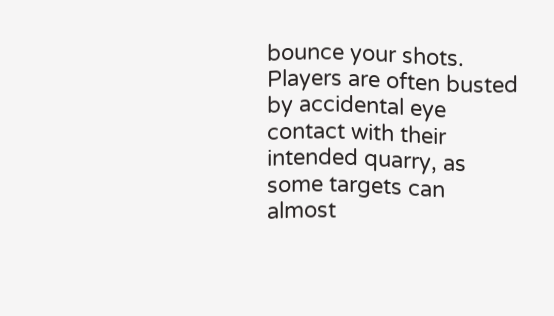bounce your shots. Players are often busted by accidental eye contact with their intended quarry, as some targets can almost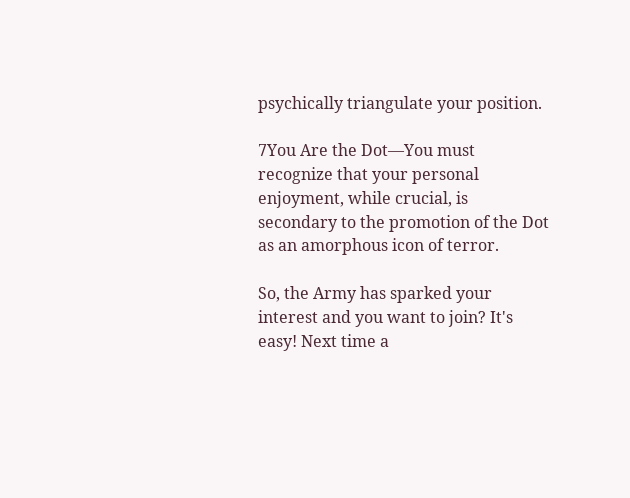psychically triangulate your position.

7You Are the Dot—You must recognize that your personal enjoyment, while crucial, is secondary to the promotion of the Dot as an amorphous icon of terror.

So, the Army has sparked your interest and you want to join? It's easy! Next time a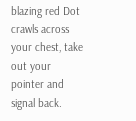blazing red Dot crawls across your chest, take out your pointer and signal back.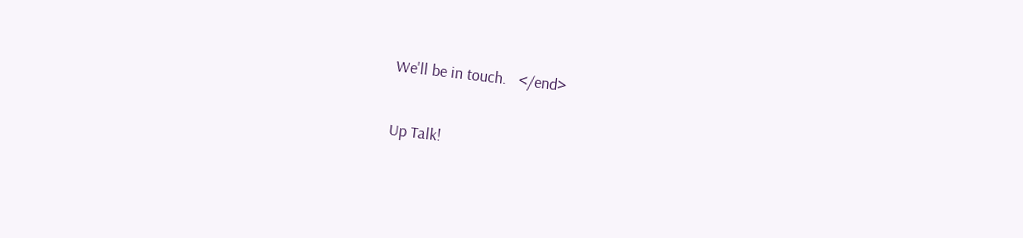We'll be in touch.   </end>

Up Talk!